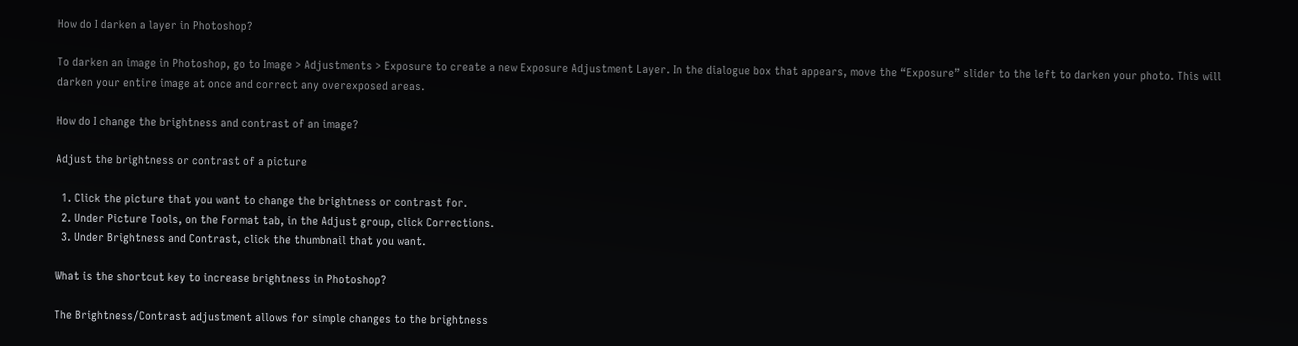How do I darken a layer in Photoshop?

To darken an image in Photoshop, go to Image > Adjustments > Exposure to create a new Exposure Adjustment Layer. In the dialogue box that appears, move the “Exposure” slider to the left to darken your photo. This will darken your entire image at once and correct any overexposed areas.

How do I change the brightness and contrast of an image?

Adjust the brightness or contrast of a picture

  1. Click the picture that you want to change the brightness or contrast for.
  2. Under Picture Tools, on the Format tab, in the Adjust group, click Corrections.
  3. Under Brightness and Contrast, click the thumbnail that you want.

What is the shortcut key to increase brightness in Photoshop?

The Brightness/Contrast adjustment allows for simple changes to the brightness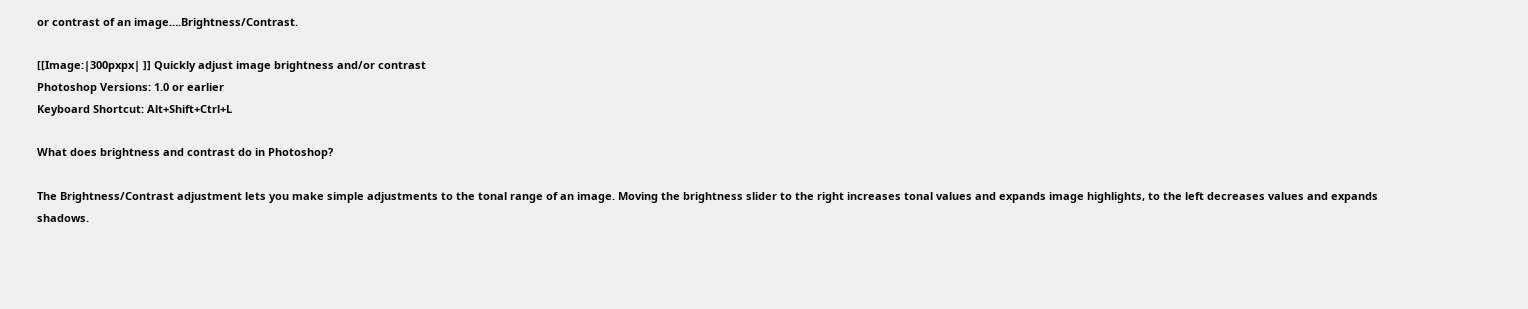or contrast of an image….Brightness/Contrast.

[[Image:|300pxpx| ]] Quickly adjust image brightness and/or contrast
Photoshop Versions: 1.0 or earlier
Keyboard Shortcut: Alt+Shift+Ctrl+L

What does brightness and contrast do in Photoshop?

The Brightness/Contrast adjustment lets you make simple adjustments to the tonal range of an image. Moving the brightness slider to the right increases tonal values and expands image highlights, to the left decreases values and expands shadows.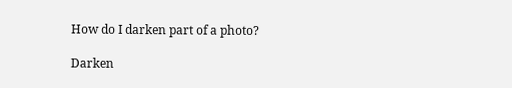How do I darken part of a photo?

Darken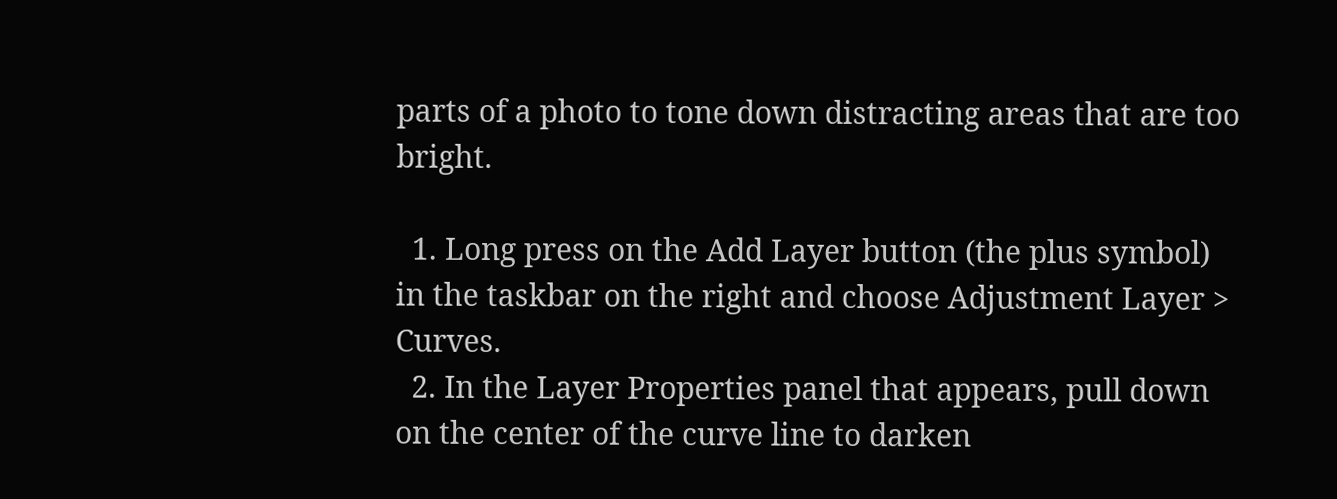parts of a photo to tone down distracting areas that are too bright.

  1. Long press on the Add Layer button (the plus symbol) in the taskbar on the right and choose Adjustment Layer > Curves.
  2. In the Layer Properties panel that appears, pull down on the center of the curve line to darken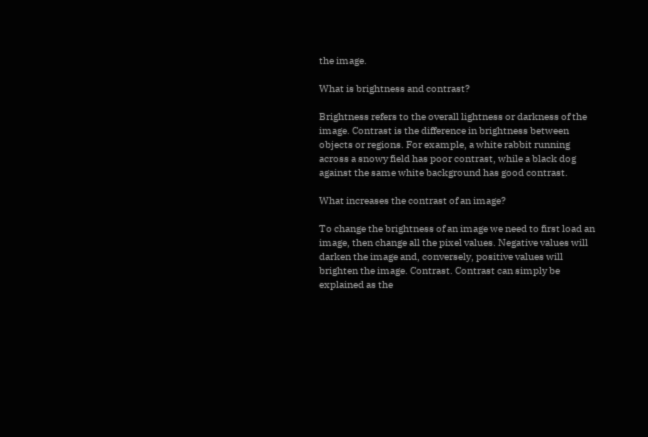the image.

What is brightness and contrast?

Brightness refers to the overall lightness or darkness of the image. Contrast is the difference in brightness between objects or regions. For example, a white rabbit running across a snowy field has poor contrast, while a black dog against the same white background has good contrast.

What increases the contrast of an image?

To change the brightness of an image we need to first load an image, then change all the pixel values. Negative values will darken the image and, conversely, positive values will brighten the image. Contrast. Contrast can simply be explained as the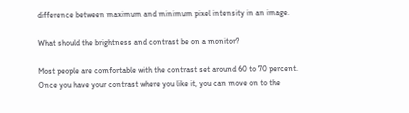difference between maximum and minimum pixel intensity in an image.

What should the brightness and contrast be on a monitor?

Most people are comfortable with the contrast set around 60 to 70 percent. Once you have your contrast where you like it, you can move on to the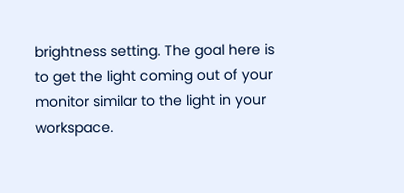brightness setting. The goal here is to get the light coming out of your monitor similar to the light in your workspace.